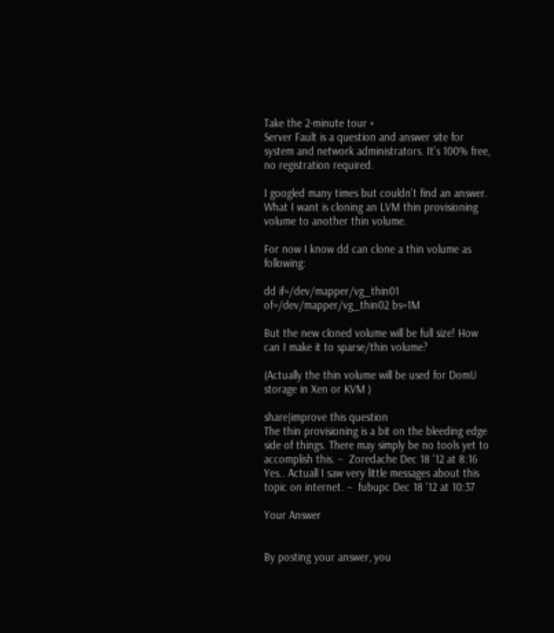Take the 2-minute tour ×
Server Fault is a question and answer site for system and network administrators. It's 100% free, no registration required.

I googled many times but couldn't find an answer. What I want is cloning an LVM thin provisioning volume to another thin volume.

For now I know dd can clone a thin volume as following:

dd if=/dev/mapper/vg_thin01 of=/dev/mapper/vg_thin02 bs=1M

But the new cloned volume will be full size! How can I make it to sparse/thin volume?

(Actually the thin volume will be used for DomU storage in Xen or KVM )

share|improve this question
The thin provisioning is a bit on the bleeding edge side of things. There may simply be no tools yet to accomplish this. –  Zoredache Dec 18 '12 at 8:16
Yes.. Actuall I saw very little messages about this topic on internet. –  fubupc Dec 18 '12 at 10:37

Your Answer


By posting your answer, you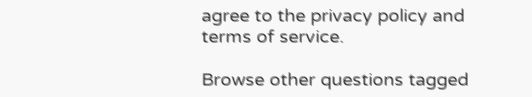agree to the privacy policy and terms of service.

Browse other questions tagged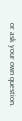or ask your own question.